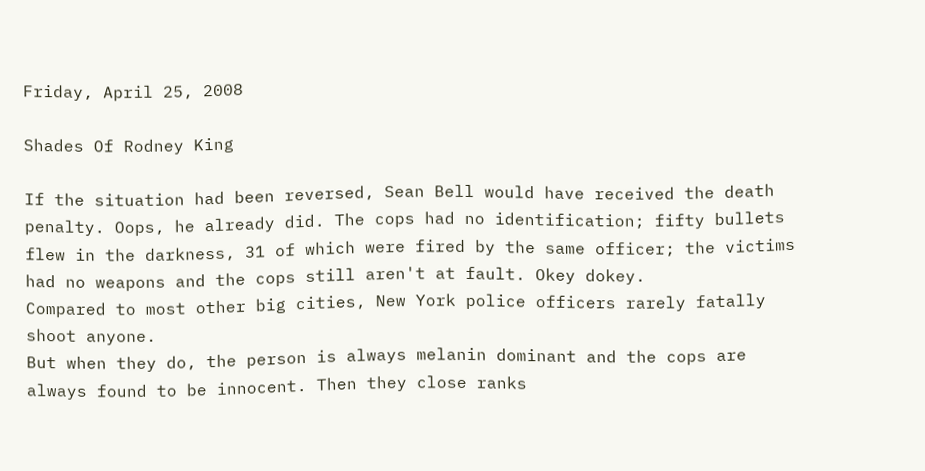Friday, April 25, 2008

Shades Of Rodney King

If the situation had been reversed, Sean Bell would have received the death penalty. Oops, he already did. The cops had no identification; fifty bullets flew in the darkness, 31 of which were fired by the same officer; the victims had no weapons and the cops still aren't at fault. Okey dokey.
Compared to most other big cities, New York police officers rarely fatally shoot anyone.
But when they do, the person is always melanin dominant and the cops are always found to be innocent. Then they close ranks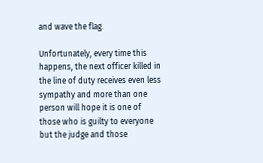and wave the flag.

Unfortunately, every time this happens, the next officer killed in the line of duty receives even less sympathy and more than one person will hope it is one of those who is guilty to everyone but the judge and those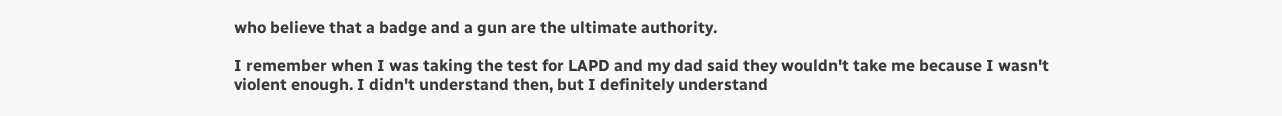who believe that a badge and a gun are the ultimate authority.

I remember when I was taking the test for LAPD and my dad said they wouldn't take me because I wasn't violent enough. I didn't understand then, but I definitely understand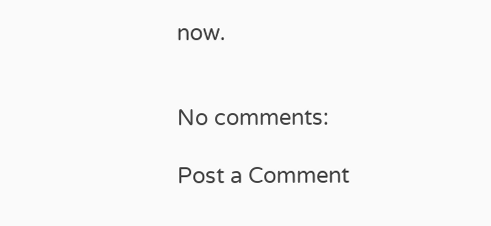now.


No comments:

Post a Comment